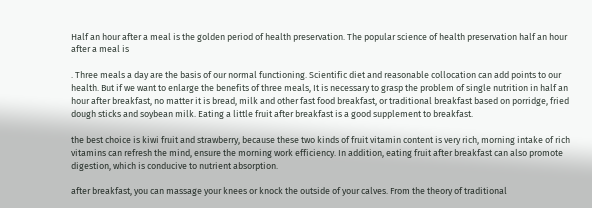Half an hour after a meal is the golden period of health preservation. The popular science of health preservation half an hour after a meal is

. Three meals a day are the basis of our normal functioning. Scientific diet and reasonable collocation can add points to our health. But if we want to enlarge the benefits of three meals, It is necessary to grasp the problem of single nutrition in half an hour after breakfast, no matter it is bread, milk and other fast food breakfast, or traditional breakfast based on porridge, fried dough sticks and soybean milk. Eating a little fruit after breakfast is a good supplement to breakfast.

the best choice is kiwi fruit and strawberry, because these two kinds of fruit vitamin content is very rich, morning intake of rich vitamins can refresh the mind, ensure the morning work efficiency. In addition, eating fruit after breakfast can also promote digestion, which is conducive to nutrient absorption.

after breakfast, you can massage your knees or knock the outside of your calves. From the theory of traditional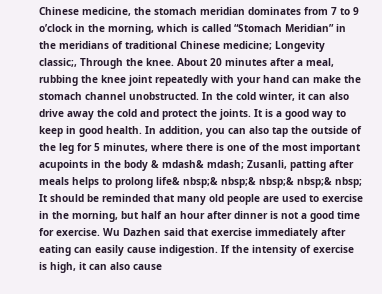Chinese medicine, the stomach meridian dominates from 7 to 9 o’clock in the morning, which is called “Stomach Meridian” in the meridians of traditional Chinese medicine; Longevity classic;, Through the knee. About 20 minutes after a meal, rubbing the knee joint repeatedly with your hand can make the stomach channel unobstructed. In the cold winter, it can also drive away the cold and protect the joints. It is a good way to keep in good health. In addition, you can also tap the outside of the leg for 5 minutes, where there is one of the most important acupoints in the body & mdash& mdash; Zusanli, patting after meals helps to prolong life& nbsp;& nbsp;& nbsp;& nbsp;& nbsp; It should be reminded that many old people are used to exercise in the morning, but half an hour after dinner is not a good time for exercise. Wu Dazhen said that exercise immediately after eating can easily cause indigestion. If the intensity of exercise is high, it can also cause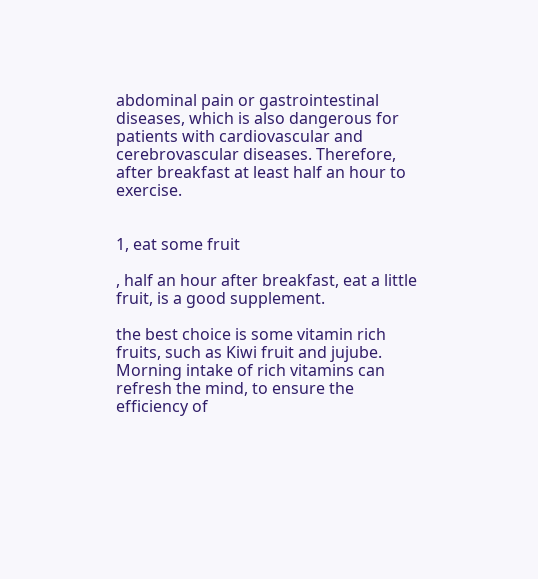abdominal pain or gastrointestinal diseases, which is also dangerous for patients with cardiovascular and cerebrovascular diseases. Therefore, after breakfast at least half an hour to exercise.


1, eat some fruit

, half an hour after breakfast, eat a little fruit, is a good supplement.

the best choice is some vitamin rich fruits, such as Kiwi fruit and jujube. Morning intake of rich vitamins can refresh the mind, to ensure the efficiency of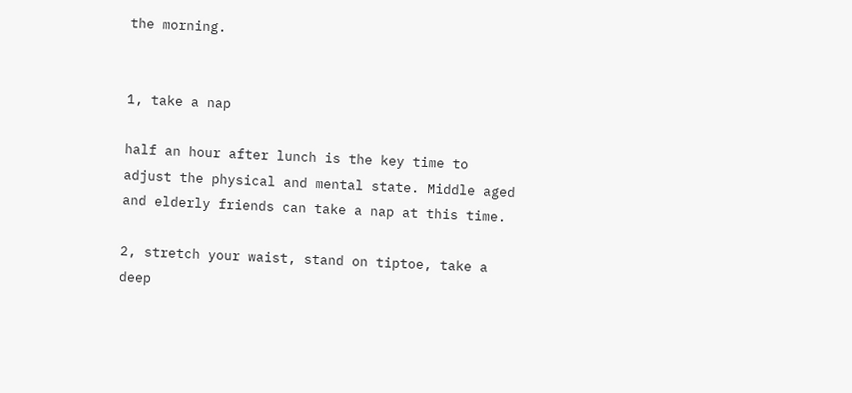the morning.


1, take a nap

half an hour after lunch is the key time to adjust the physical and mental state. Middle aged and elderly friends can take a nap at this time.

2, stretch your waist, stand on tiptoe, take a deep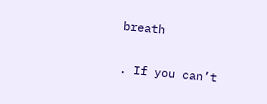breath

. If you can’t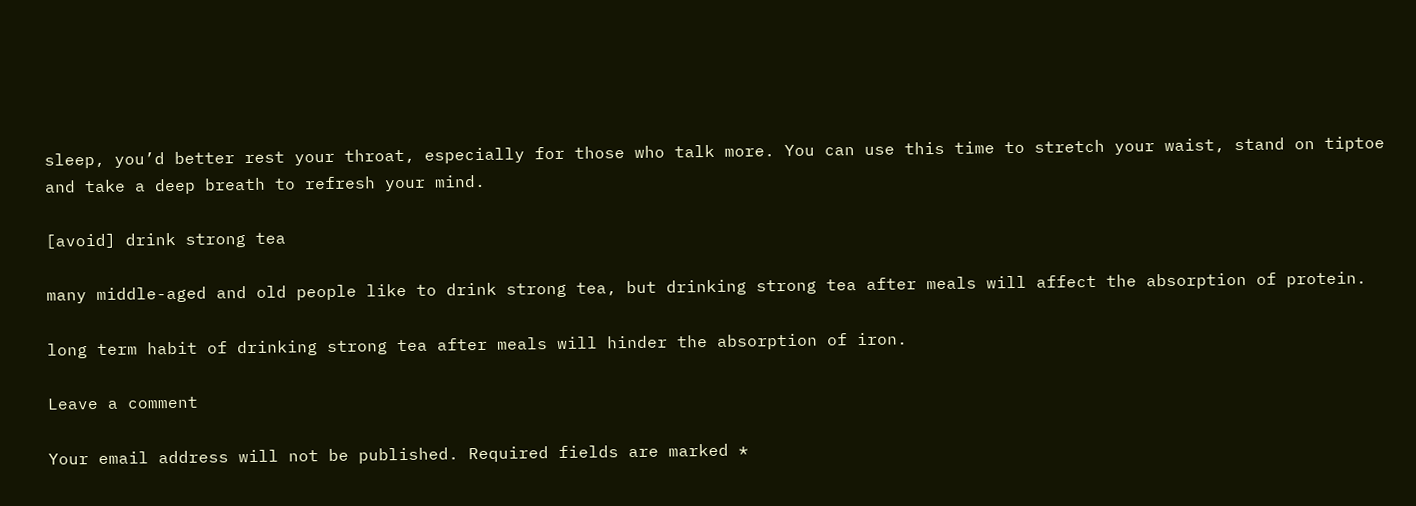sleep, you’d better rest your throat, especially for those who talk more. You can use this time to stretch your waist, stand on tiptoe and take a deep breath to refresh your mind.

[avoid] drink strong tea

many middle-aged and old people like to drink strong tea, but drinking strong tea after meals will affect the absorption of protein.

long term habit of drinking strong tea after meals will hinder the absorption of iron.

Leave a comment

Your email address will not be published. Required fields are marked *